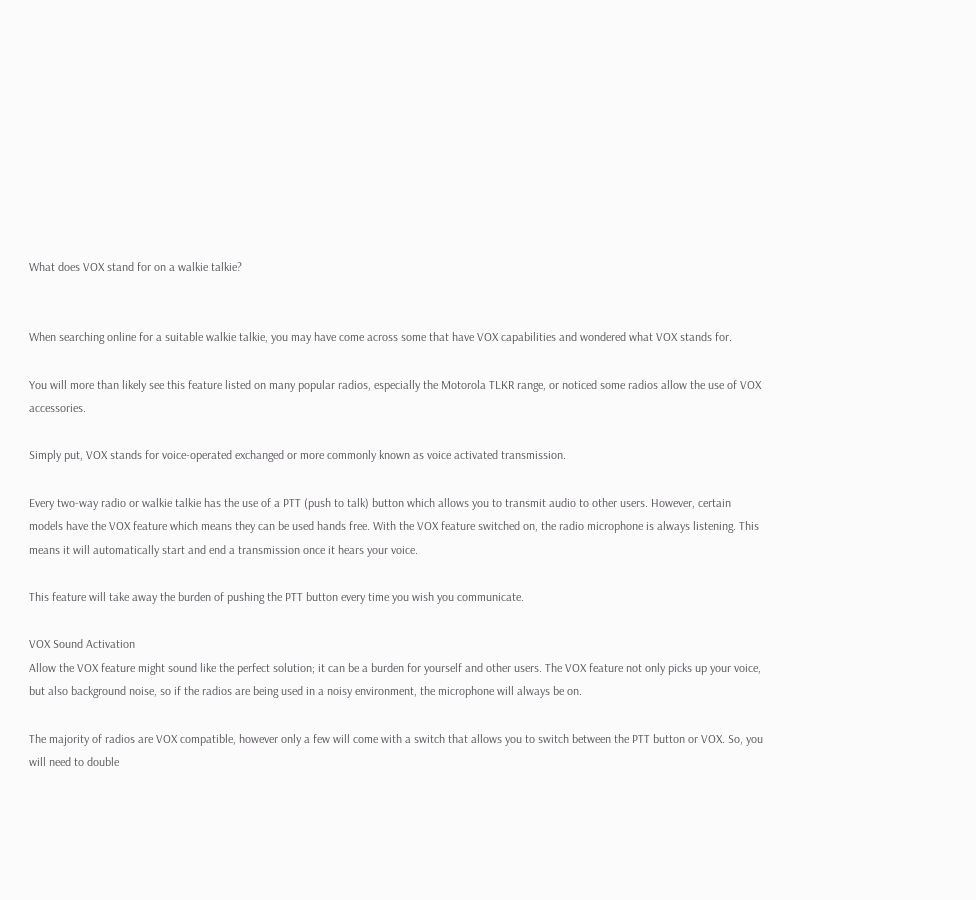What does VOX stand for on a walkie talkie?


When searching online for a suitable walkie talkie, you may have come across some that have VOX capabilities and wondered what VOX stands for.

You will more than likely see this feature listed on many popular radios, especially the Motorola TLKR range, or noticed some radios allow the use of VOX accessories.

Simply put, VOX stands for voice-operated exchanged or more commonly known as voice activated transmission.

Every two-way radio or walkie talkie has the use of a PTT (push to talk) button which allows you to transmit audio to other users. However, certain models have the VOX feature which means they can be used hands free. With the VOX feature switched on, the radio microphone is always listening. This means it will automatically start and end a transmission once it hears your voice.

This feature will take away the burden of pushing the PTT button every time you wish you communicate.

VOX Sound Activation
Allow the VOX feature might sound like the perfect solution; it can be a burden for yourself and other users. The VOX feature not only picks up your voice, but also background noise, so if the radios are being used in a noisy environment, the microphone will always be on.

The majority of radios are VOX compatible, however only a few will come with a switch that allows you to switch between the PTT button or VOX. So, you will need to double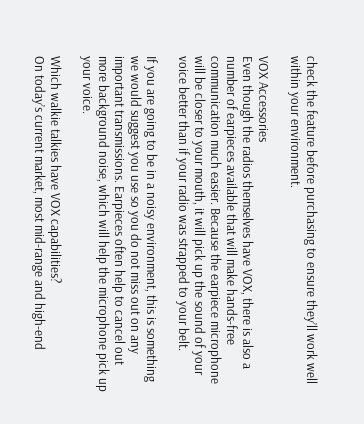check the feature before purchasing to ensure they’ll work well within your environment.

VOX Accessories
Even though the radios themselves have VOX, there is also a number of earpieces available that will make hands-free communication much easier. Because the earpiece microphone will be closer to your mouth, it will pick up the sound of your voice better than if your radio was strapped to your belt.

If you are going to be in a noisy environment, this is something we would suggest you use so you do not miss out on any important transmissions. Earpieces often help to cancel out more background noise, which will help the microphone pick up your voice.

Which walkie talkies have VOX capabilities?
On today’s current market, most mid-range and high-end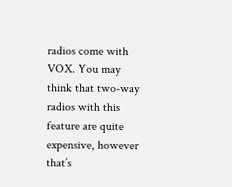radios come with VOX. You may think that two-way radios with this feature are quite expensive, however that’s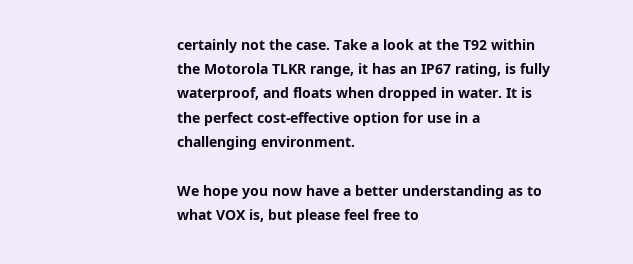certainly not the case. Take a look at the T92 within the Motorola TLKR range, it has an IP67 rating, is fully waterproof, and floats when dropped in water. It is the perfect cost-effective option for use in a challenging environment.

We hope you now have a better understanding as to what VOX is, but please feel free to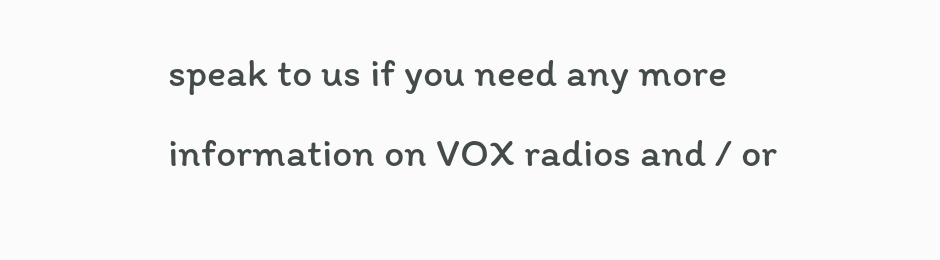speak to us if you need any more information on VOX radios and / or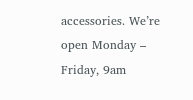accessories. We’re open Monday – Friday, 9am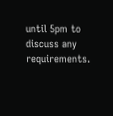until 5pm to discuss any requirements.